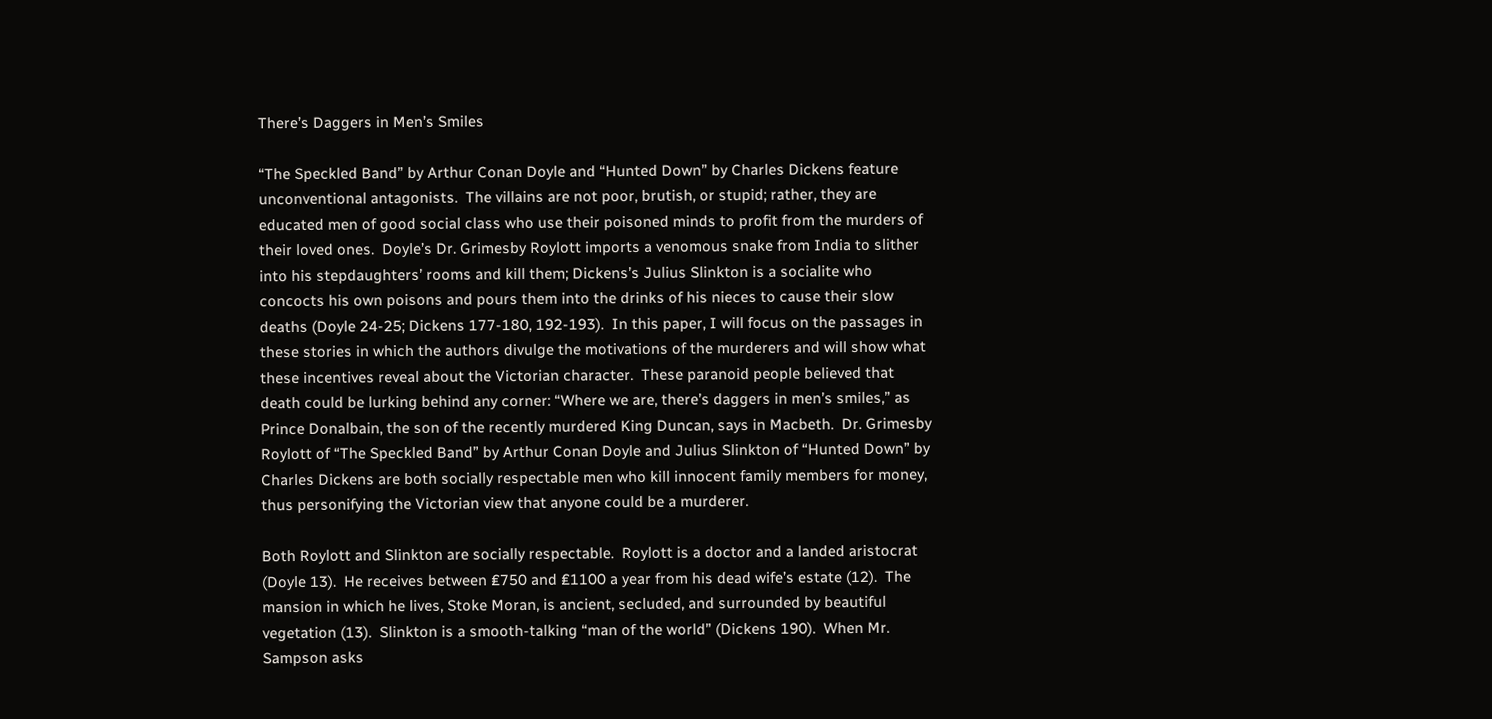There’s Daggers in Men’s Smiles

“The Speckled Band” by Arthur Conan Doyle and “Hunted Down” by Charles Dickens feature unconventional antagonists.  The villains are not poor, brutish, or stupid; rather, they are educated men of good social class who use their poisoned minds to profit from the murders of their loved ones.  Doyle’s Dr. Grimesby Roylott imports a venomous snake from India to slither into his stepdaughters’ rooms and kill them; Dickens’s Julius Slinkton is a socialite who concocts his own poisons and pours them into the drinks of his nieces to cause their slow deaths (Doyle 24-25; Dickens 177-180, 192-193).  In this paper, I will focus on the passages in these stories in which the authors divulge the motivations of the murderers and will show what these incentives reveal about the Victorian character.  These paranoid people believed that death could be lurking behind any corner: “Where we are, there’s daggers in men’s smiles,” as Prince Donalbain, the son of the recently murdered King Duncan, says in Macbeth.  Dr. Grimesby Roylott of “The Speckled Band” by Arthur Conan Doyle and Julius Slinkton of “Hunted Down” by Charles Dickens are both socially respectable men who kill innocent family members for money, thus personifying the Victorian view that anyone could be a murderer.

Both Roylott and Slinkton are socially respectable.  Roylott is a doctor and a landed aristocrat (Doyle 13).  He receives between ₤750 and ₤1100 a year from his dead wife’s estate (12).  The mansion in which he lives, Stoke Moran, is ancient, secluded, and surrounded by beautiful vegetation (13).  Slinkton is a smooth-talking “man of the world” (Dickens 190).  When Mr. Sampson asks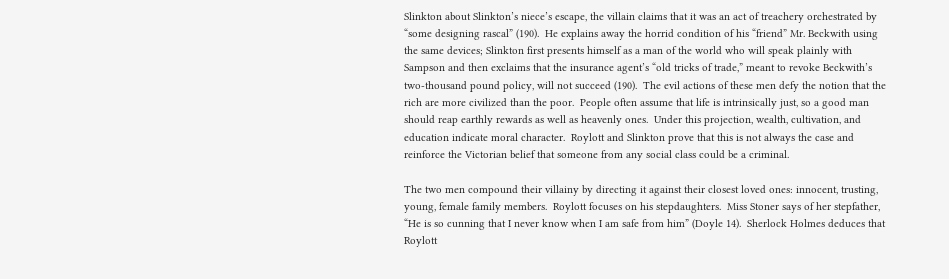Slinkton about Slinkton’s niece’s escape, the villain claims that it was an act of treachery orchestrated by “some designing rascal” (190).  He explains away the horrid condition of his “friend” Mr. Beckwith using the same devices; Slinkton first presents himself as a man of the world who will speak plainly with Sampson and then exclaims that the insurance agent’s “old tricks of trade,” meant to revoke Beckwith’s two-thousand pound policy, will not succeed (190).  The evil actions of these men defy the notion that the rich are more civilized than the poor.  People often assume that life is intrinsically just, so a good man should reap earthly rewards as well as heavenly ones.  Under this projection, wealth, cultivation, and education indicate moral character.  Roylott and Slinkton prove that this is not always the case and reinforce the Victorian belief that someone from any social class could be a criminal.

The two men compound their villainy by directing it against their closest loved ones: innocent, trusting, young, female family members.  Roylott focuses on his stepdaughters.  Miss Stoner says of her stepfather, “He is so cunning that I never know when I am safe from him” (Doyle 14).  Sherlock Holmes deduces that Roylott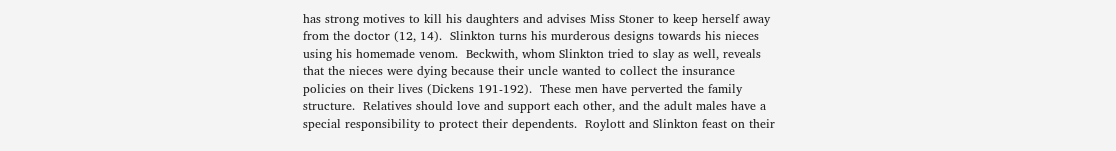has strong motives to kill his daughters and advises Miss Stoner to keep herself away from the doctor (12, 14).  Slinkton turns his murderous designs towards his nieces using his homemade venom.  Beckwith, whom Slinkton tried to slay as well, reveals that the nieces were dying because their uncle wanted to collect the insurance policies on their lives (Dickens 191-192).  These men have perverted the family structure.  Relatives should love and support each other, and the adult males have a special responsibility to protect their dependents.  Roylott and Slinkton feast on their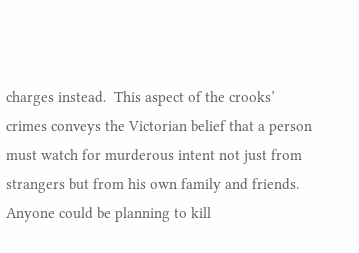charges instead.  This aspect of the crooks’ crimes conveys the Victorian belief that a person must watch for murderous intent not just from strangers but from his own family and friends.  Anyone could be planning to kill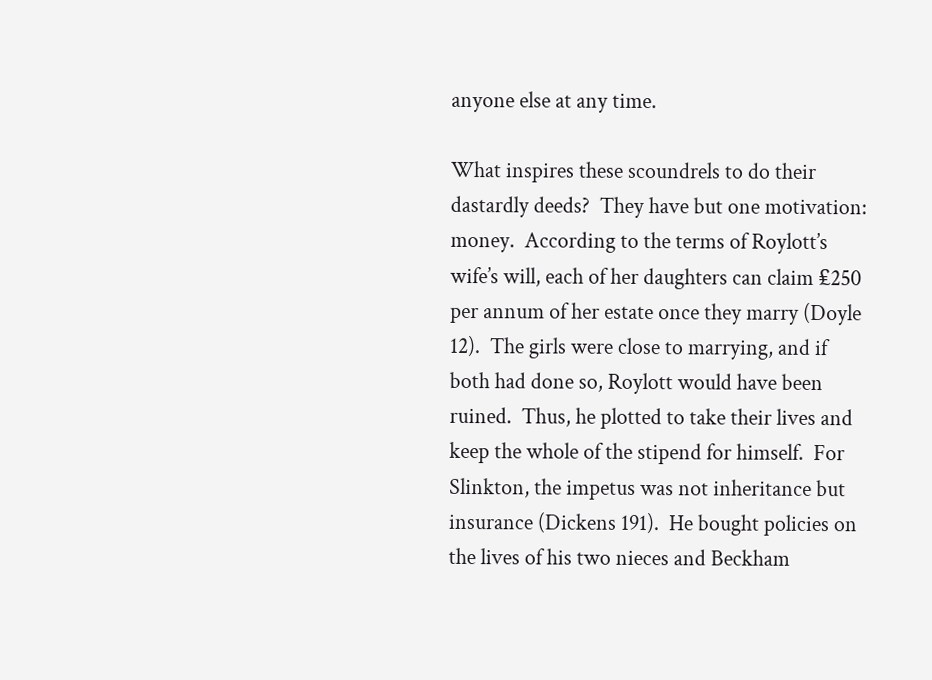anyone else at any time.

What inspires these scoundrels to do their dastardly deeds?  They have but one motivation: money.  According to the terms of Roylott’s wife’s will, each of her daughters can claim ₤250 per annum of her estate once they marry (Doyle 12).  The girls were close to marrying, and if both had done so, Roylott would have been ruined.  Thus, he plotted to take their lives and keep the whole of the stipend for himself.  For Slinkton, the impetus was not inheritance but insurance (Dickens 191).  He bought policies on the lives of his two nieces and Beckham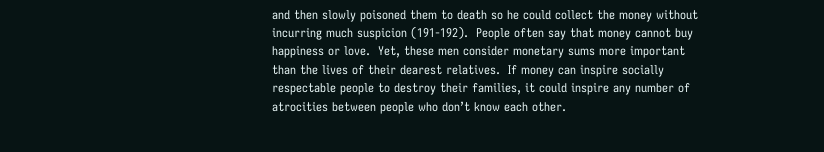and then slowly poisoned them to death so he could collect the money without incurring much suspicion (191-192).  People often say that money cannot buy happiness or love.  Yet, these men consider monetary sums more important than the lives of their dearest relatives.  If money can inspire socially respectable people to destroy their families, it could inspire any number of atrocities between people who don’t know each other.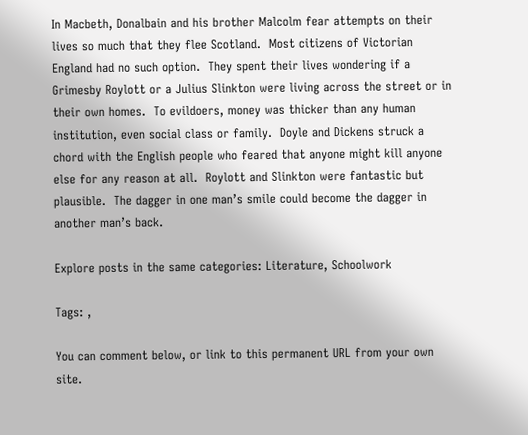In Macbeth, Donalbain and his brother Malcolm fear attempts on their lives so much that they flee Scotland.  Most citizens of Victorian England had no such option.  They spent their lives wondering if a Grimesby Roylott or a Julius Slinkton were living across the street or in their own homes.  To evildoers, money was thicker than any human institution, even social class or family.  Doyle and Dickens struck a chord with the English people who feared that anyone might kill anyone else for any reason at all.  Roylott and Slinkton were fantastic but plausible.  The dagger in one man’s smile could become the dagger in another man’s back.

Explore posts in the same categories: Literature, Schoolwork

Tags: ,

You can comment below, or link to this permanent URL from your own site.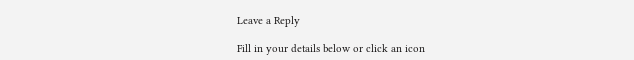Leave a Reply

Fill in your details below or click an icon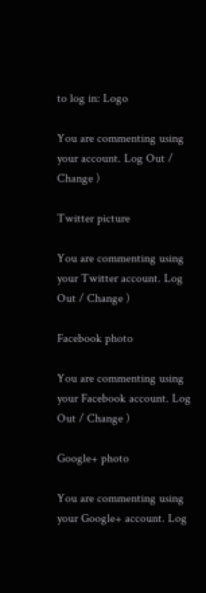to log in: Logo

You are commenting using your account. Log Out / Change )

Twitter picture

You are commenting using your Twitter account. Log Out / Change )

Facebook photo

You are commenting using your Facebook account. Log Out / Change )

Google+ photo

You are commenting using your Google+ account. Log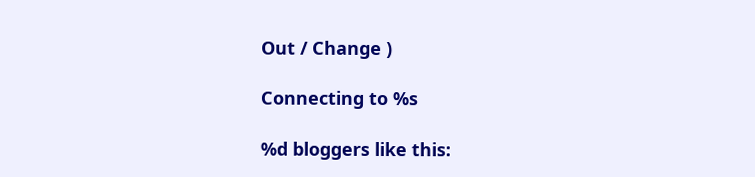Out / Change )

Connecting to %s

%d bloggers like this: